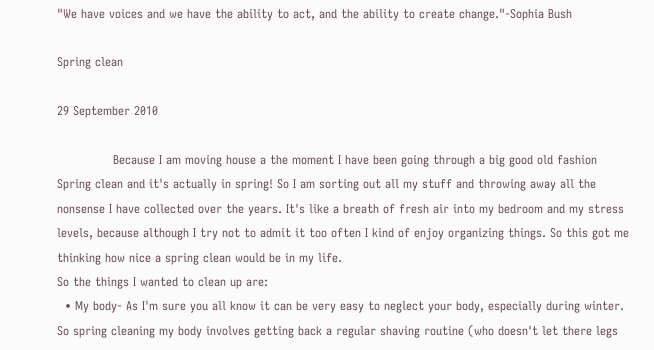"We have voices and we have the ability to act, and the ability to create change."-Sophia Bush

Spring clean

29 September 2010

              Because I am moving house a the moment I have been going through a big good old fashion Spring clean and it's actually in spring! So I am sorting out all my stuff and throwing away all the nonsense I have collected over the years. It's like a breath of fresh air into my bedroom and my stress levels, because although I try not to admit it too often I kind of enjoy organizing things. So this got me thinking how nice a spring clean would be in my life.
So the things I wanted to clean up are:
  • My body- As I'm sure you all know it can be very easy to neglect your body, especially during winter. So spring cleaning my body involves getting back a regular shaving routine (who doesn't let there legs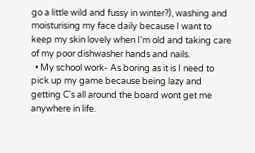go a little wild and fussy in winter?), washing and moisturising my face daily because I want to keep my skin lovely when I'm old and taking care of my poor dishwasher hands and nails.
  • My school work- As boring as it is I need to pick up my game because being lazy and getting C's all around the board wont get me anywhere in life.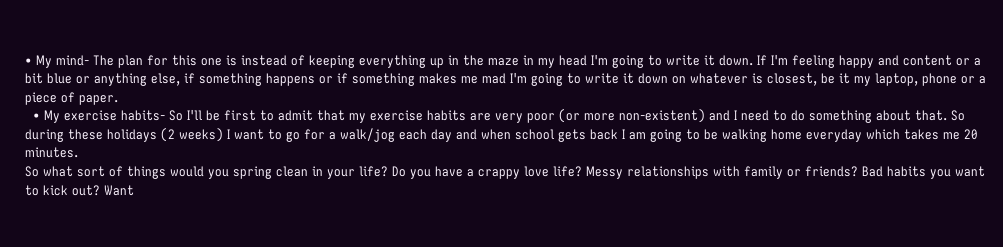• My mind- The plan for this one is instead of keeping everything up in the maze in my head I'm going to write it down. If I'm feeling happy and content or a bit blue or anything else, if something happens or if something makes me mad I'm going to write it down on whatever is closest, be it my laptop, phone or a piece of paper.
  • My exercise habits- So I'll be first to admit that my exercise habits are very poor (or more non-existent) and I need to do something about that. So during these holidays (2 weeks) I want to go for a walk/jog each day and when school gets back I am going to be walking home everyday which takes me 20 minutes.
So what sort of things would you spring clean in your life? Do you have a crappy love life? Messy relationships with family or friends? Bad habits you want to kick out? Want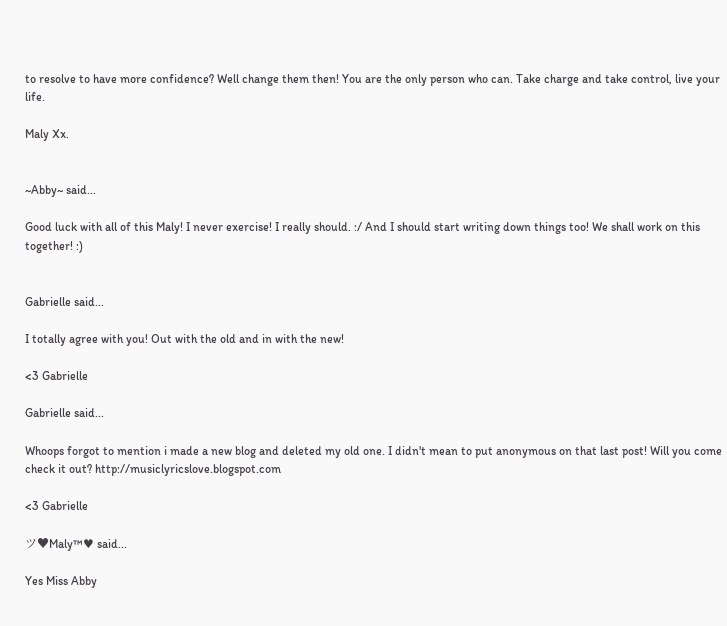to resolve to have more confidence? Well change them then! You are the only person who can. Take charge and take control, live your life.

Maly Xx.


~Abby~ said...

Good luck with all of this Maly! I never exercise! I really should. :/ And I should start writing down things too! We shall work on this together! :)


Gabrielle said...

I totally agree with you! Out with the old and in with the new!

<3 Gabrielle

Gabrielle said...

Whoops forgot to mention i made a new blog and deleted my old one. I didn't mean to put anonymous on that last post! Will you come check it out? http://musiclyricslove.blogspot.com

<3 Gabrielle

ツ♥Maly™♥ said...

Yes Miss Abby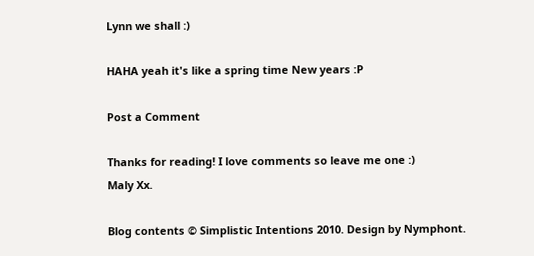Lynn we shall :)

HAHA yeah it's like a spring time New years :P

Post a Comment

Thanks for reading! I love comments so leave me one :)
Maly Xx.

Blog contents © Simplistic Intentions 2010. Design by Nymphont.